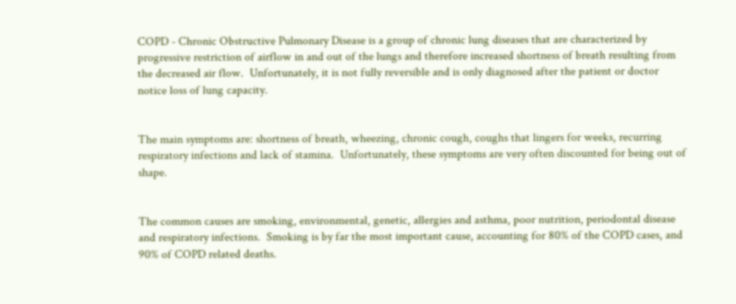COPD - Chronic Obstructive Pulmonary Disease is a group of chronic lung diseases that are characterized by progressive restriction of airflow in and out of the lungs and therefore increased shortness of breath resulting from the decreased air flow.  Unfortunately, it is not fully reversible and is only diagnosed after the patient or doctor notice loss of lung capacity.


The main symptoms are: shortness of breath, wheezing, chronic cough, coughs that lingers for weeks, recurring respiratory infections and lack of stamina.  Unfortunately, these symptoms are very often discounted for being out of shape.


The common causes are smoking, environmental, genetic, allergies and asthma, poor nutrition, periodontal disease and respiratory infections.  Smoking is by far the most important cause, accounting for 80% of the COPD cases, and 90% of COPD related deaths.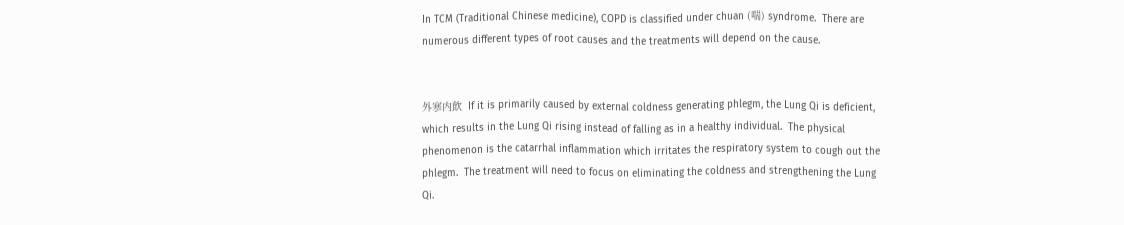In TCM (Traditional Chinese medicine), COPD is classified under chuan (喘) syndrome.  There are numerous different types of root causes and the treatments will depend on the cause.


外寒内飲  If it is primarily caused by external coldness generating phlegm, the Lung Qi is deficient, which results in the Lung Qi rising instead of falling as in a healthy individual.  The physical phenomenon is the catarrhal inflammation which irritates the respiratory system to cough out the phlegm.  The treatment will need to focus on eliminating the coldness and strengthening the Lung Qi.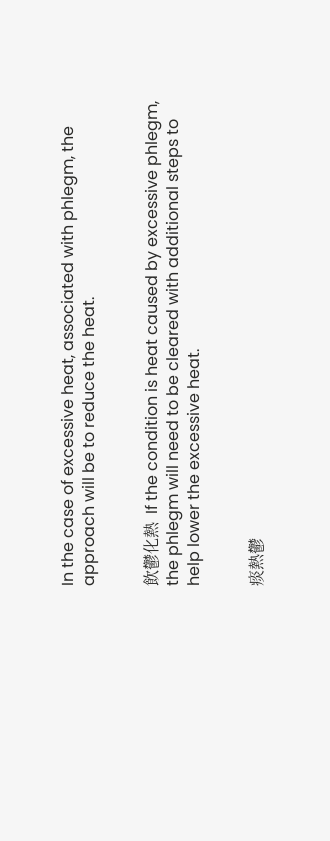In the case of excessive heat, associated with phlegm, the approach will be to reduce the heat.


飲鬱化熱  If the condition is heat caused by excessive phlegm, the phlegm will need to be cleared with additional steps to help lower the excessive heat.


痰熱鬱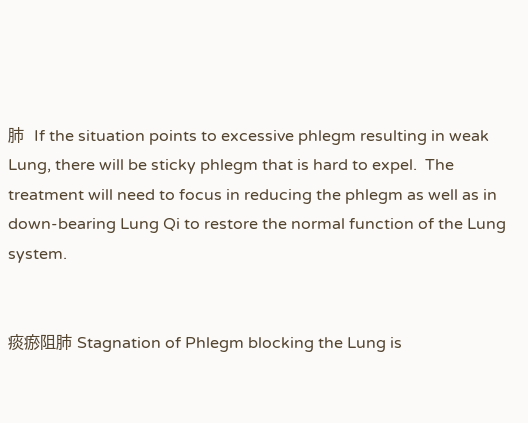肺  If the situation points to excessive phlegm resulting in weak Lung, there will be sticky phlegm that is hard to expel.  The treatment will need to focus in reducing the phlegm as well as in down-bearing Lung Qi to restore the normal function of the Lung system.


痰瘀阻肺 Stagnation of Phlegm blocking the Lung is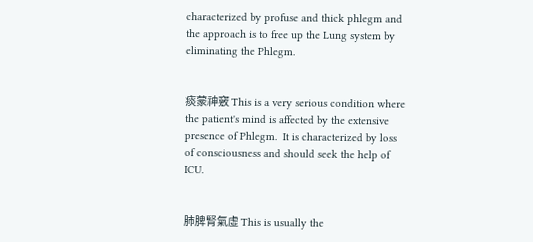characterized by profuse and thick phlegm and the approach is to free up the Lung system by eliminating the Phlegm.


痰蒙神竅 This is a very serious condition where the patient's mind is affected by the extensive presence of Phlegm.  It is characterized by loss of consciousness and should seek the help of ICU.


肺脾腎氣虛 This is usually the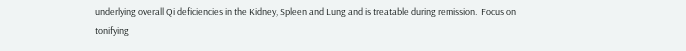underlying overall Qi deficiencies in the Kidney, Spleen and Lung and is treatable during remission.  Focus on tonifying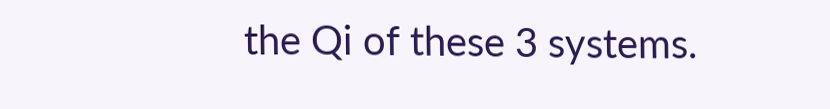the Qi of these 3 systems.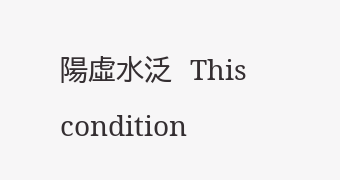陽虛水泛  This condition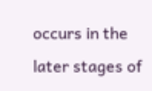occurs in the later stages of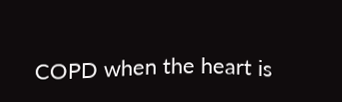COPD when the heart is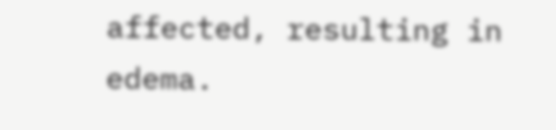affected, resulting in edema.